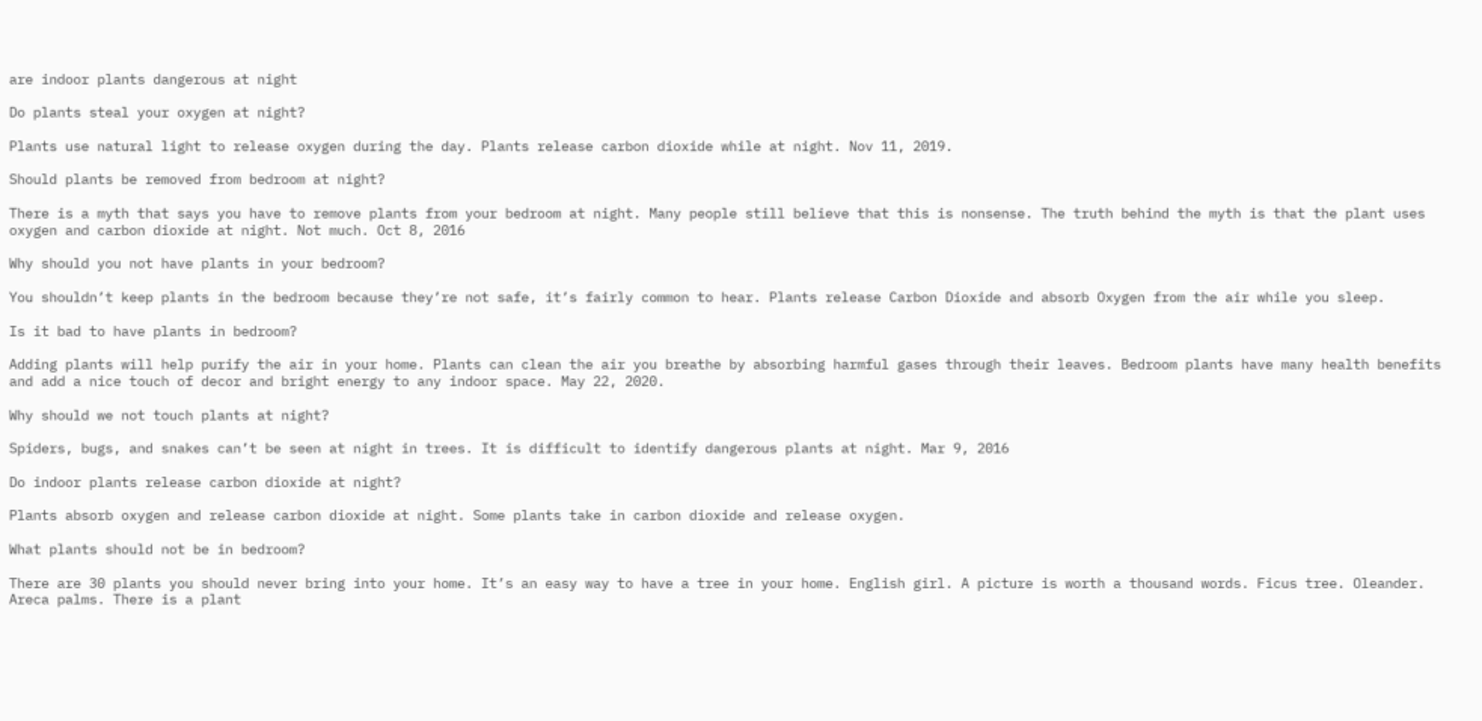are indoor plants dangerous at night

Do plants steal your oxygen at night?

Plants use natural light to release oxygen during the day. Plants release carbon dioxide while at night. Nov 11, 2019.

Should plants be removed from bedroom at night?

There is a myth that says you have to remove plants from your bedroom at night. Many people still believe that this is nonsense. The truth behind the myth is that the plant uses oxygen and carbon dioxide at night. Not much. Oct 8, 2016

Why should you not have plants in your bedroom?

You shouldn’t keep plants in the bedroom because they’re not safe, it’s fairly common to hear. Plants release Carbon Dioxide and absorb Oxygen from the air while you sleep.

Is it bad to have plants in bedroom?

Adding plants will help purify the air in your home. Plants can clean the air you breathe by absorbing harmful gases through their leaves. Bedroom plants have many health benefits and add a nice touch of decor and bright energy to any indoor space. May 22, 2020.

Why should we not touch plants at night?

Spiders, bugs, and snakes can’t be seen at night in trees. It is difficult to identify dangerous plants at night. Mar 9, 2016

Do indoor plants release carbon dioxide at night?

Plants absorb oxygen and release carbon dioxide at night. Some plants take in carbon dioxide and release oxygen.

What plants should not be in bedroom?

There are 30 plants you should never bring into your home. It’s an easy way to have a tree in your home. English girl. A picture is worth a thousand words. Ficus tree. Oleander. Areca palms. There is a plant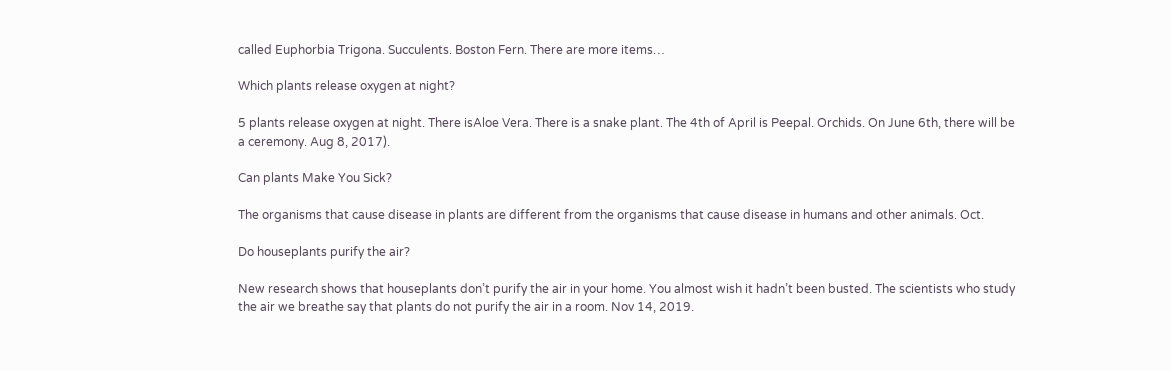called Euphorbia Trigona. Succulents. Boston Fern. There are more items…

Which plants release oxygen at night?

5 plants release oxygen at night. There isAloe Vera. There is a snake plant. The 4th of April is Peepal. Orchids. On June 6th, there will be a ceremony. Aug 8, 2017).

Can plants Make You Sick?

The organisms that cause disease in plants are different from the organisms that cause disease in humans and other animals. Oct.

Do houseplants purify the air?

New research shows that houseplants don’t purify the air in your home. You almost wish it hadn’t been busted. The scientists who study the air we breathe say that plants do not purify the air in a room. Nov 14, 2019.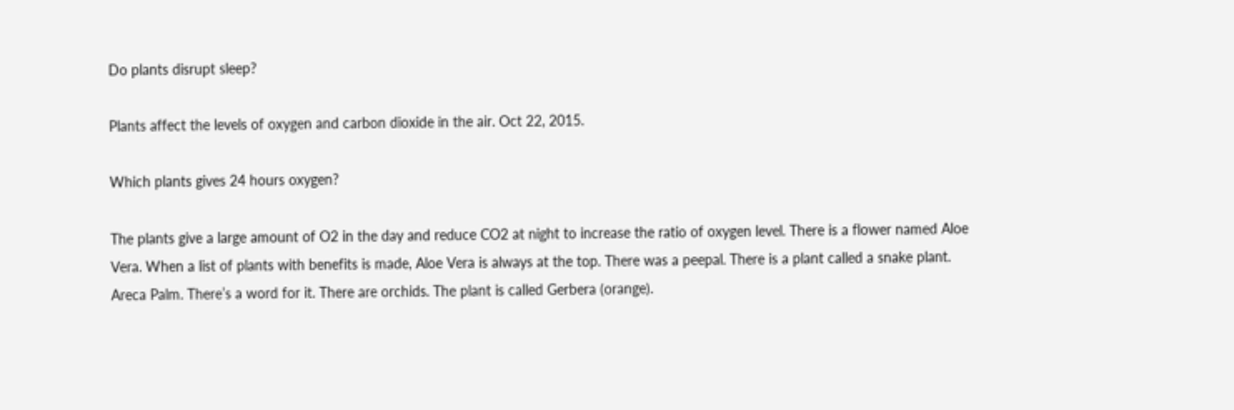Do plants disrupt sleep?

Plants affect the levels of oxygen and carbon dioxide in the air. Oct 22, 2015.

Which plants gives 24 hours oxygen?

The plants give a large amount of O2 in the day and reduce CO2 at night to increase the ratio of oxygen level. There is a flower named Aloe Vera. When a list of plants with benefits is made, Aloe Vera is always at the top. There was a peepal. There is a plant called a snake plant. Areca Palm. There’s a word for it. There are orchids. The plant is called Gerbera (orange).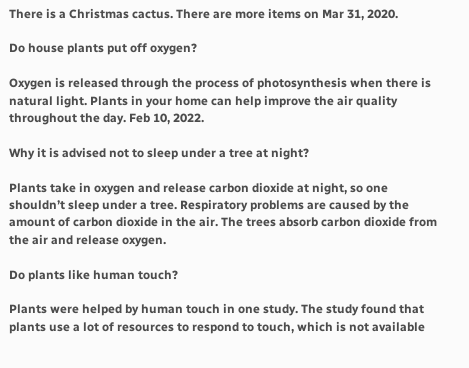There is a Christmas cactus. There are more items on Mar 31, 2020.

Do house plants put off oxygen?

Oxygen is released through the process of photosynthesis when there is natural light. Plants in your home can help improve the air quality throughout the day. Feb 10, 2022.

Why it is advised not to sleep under a tree at night?

Plants take in oxygen and release carbon dioxide at night, so one shouldn’t sleep under a tree. Respiratory problems are caused by the amount of carbon dioxide in the air. The trees absorb carbon dioxide from the air and release oxygen.

Do plants like human touch?

Plants were helped by human touch in one study. The study found that plants use a lot of resources to respond to touch, which is not available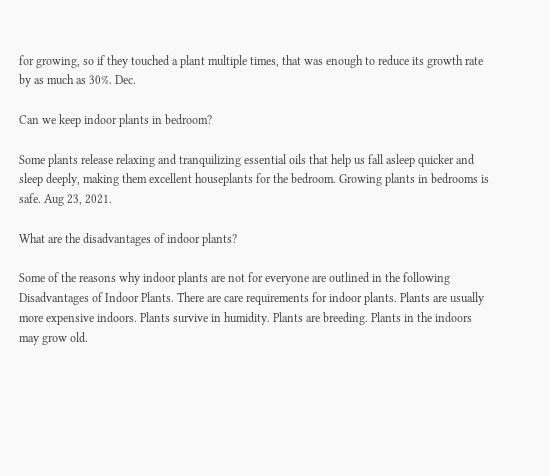for growing, so if they touched a plant multiple times, that was enough to reduce its growth rate by as much as 30%. Dec.

Can we keep indoor plants in bedroom?

Some plants release relaxing and tranquilizing essential oils that help us fall asleep quicker and sleep deeply, making them excellent houseplants for the bedroom. Growing plants in bedrooms is safe. Aug 23, 2021.

What are the disadvantages of indoor plants?

Some of the reasons why indoor plants are not for everyone are outlined in the following Disadvantages of Indoor Plants. There are care requirements for indoor plants. Plants are usually more expensive indoors. Plants survive in humidity. Plants are breeding. Plants in the indoors may grow old.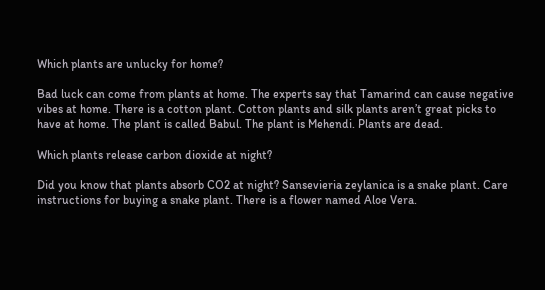Which plants are unlucky for home?

Bad luck can come from plants at home. The experts say that Tamarind can cause negative vibes at home. There is a cotton plant. Cotton plants and silk plants aren’t great picks to have at home. The plant is called Babul. The plant is Mehendi. Plants are dead.

Which plants release carbon dioxide at night?

Did you know that plants absorb CO2 at night? Sansevieria zeylanica is a snake plant. Care instructions for buying a snake plant. There is a flower named Aloe Vera.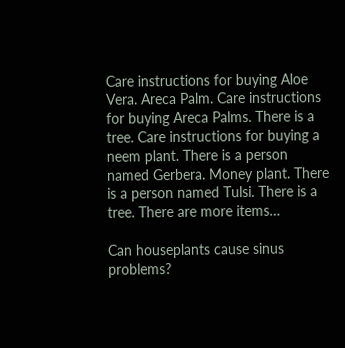Care instructions for buying Aloe Vera. Areca Palm. Care instructions for buying Areca Palms. There is a tree. Care instructions for buying a neem plant. There is a person named Gerbera. Money plant. There is a person named Tulsi. There is a tree. There are more items…

Can houseplants cause sinus problems?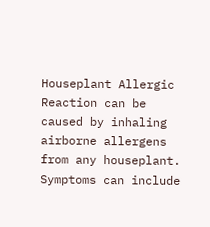Houseplant Allergic Reaction can be caused by inhaling airborne allergens from any houseplant. Symptoms can include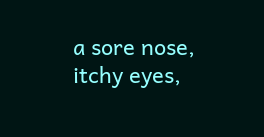a sore nose, itchy eyes,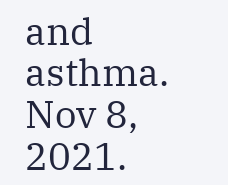and asthma. Nov 8, 2021.